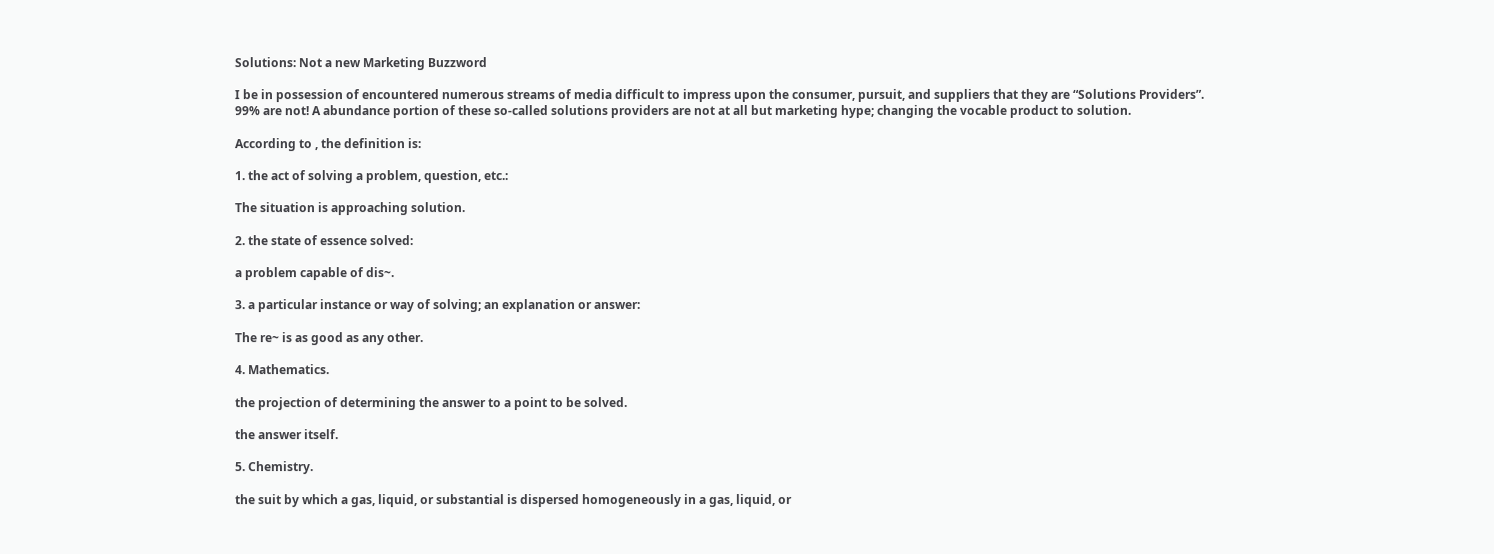Solutions: Not a new Marketing Buzzword

I be in possession of encountered numerous streams of media difficult to impress upon the consumer, pursuit, and suppliers that they are “Solutions Providers”. 99% are not! A abundance portion of these so-called solutions providers are not at all but marketing hype; changing the vocable product to solution.

According to , the definition is:

1. the act of solving a problem, question, etc.:

The situation is approaching solution.

2. the state of essence solved:

a problem capable of dis~.

3. a particular instance or way of solving; an explanation or answer:

The re~ is as good as any other.

4. Mathematics.

the projection of determining the answer to a point to be solved.

the answer itself.

5. Chemistry.

the suit by which a gas, liquid, or substantial is dispersed homogeneously in a gas, liquid, or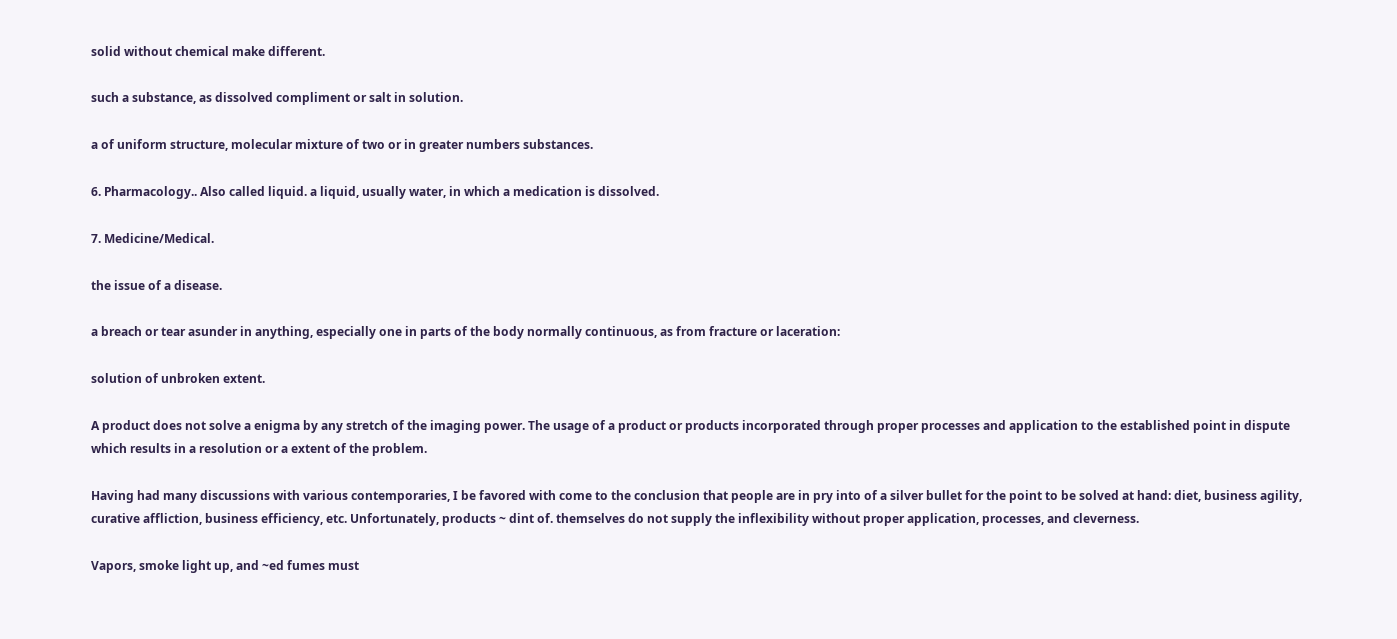solid without chemical make different.

such a substance, as dissolved compliment or salt in solution.

a of uniform structure, molecular mixture of two or in greater numbers substances.

6. Pharmacology.. Also called liquid. a liquid, usually water, in which a medication is dissolved.

7. Medicine/Medical.

the issue of a disease.

a breach or tear asunder in anything, especially one in parts of the body normally continuous, as from fracture or laceration:

solution of unbroken extent.

A product does not solve a enigma by any stretch of the imaging power. The usage of a product or products incorporated through proper processes and application to the established point in dispute which results in a resolution or a extent of the problem.

Having had many discussions with various contemporaries, I be favored with come to the conclusion that people are in pry into of a silver bullet for the point to be solved at hand: diet, business agility, curative affliction, business efficiency, etc. Unfortunately, products ~ dint of. themselves do not supply the inflexibility without proper application, processes, and cleverness.

Vapors, smoke light up, and ~ed fumes must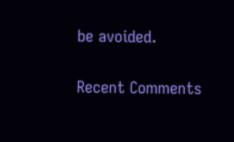be avoided.

Recent Comments